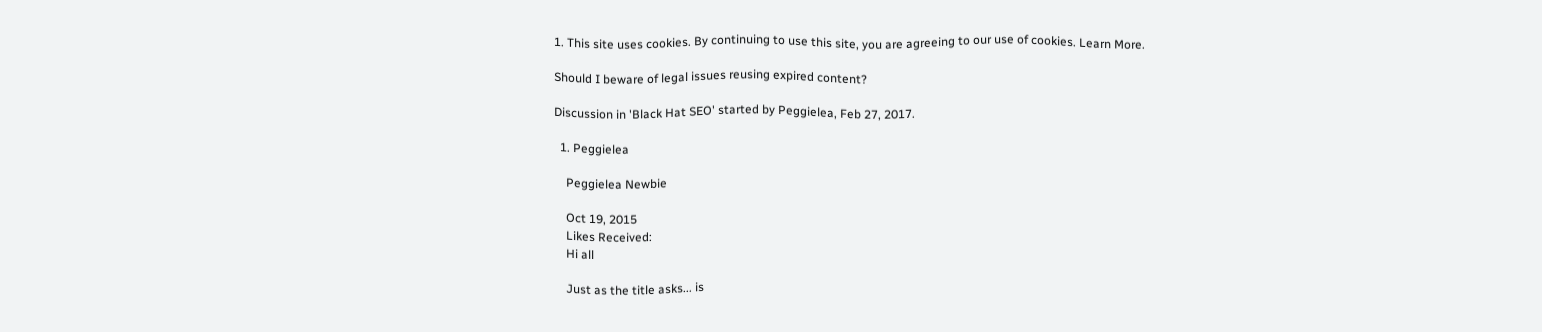1. This site uses cookies. By continuing to use this site, you are agreeing to our use of cookies. Learn More.

Should I beware of legal issues reusing expired content?

Discussion in 'Black Hat SEO' started by Peggielea, Feb 27, 2017.

  1. Peggielea

    Peggielea Newbie

    Oct 19, 2015
    Likes Received:
    Hi all

    Just as the title asks... is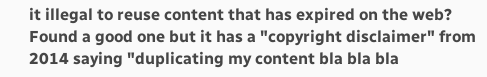it illegal to reuse content that has expired on the web? Found a good one but it has a "copyright disclaimer" from 2014 saying "duplicating my content bla bla bla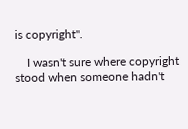is copyright".

    I wasn't sure where copyright stood when someone hadn't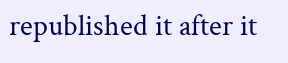republished it after it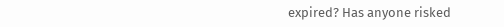expired? Has anyone risked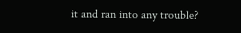it and ran into any trouble?